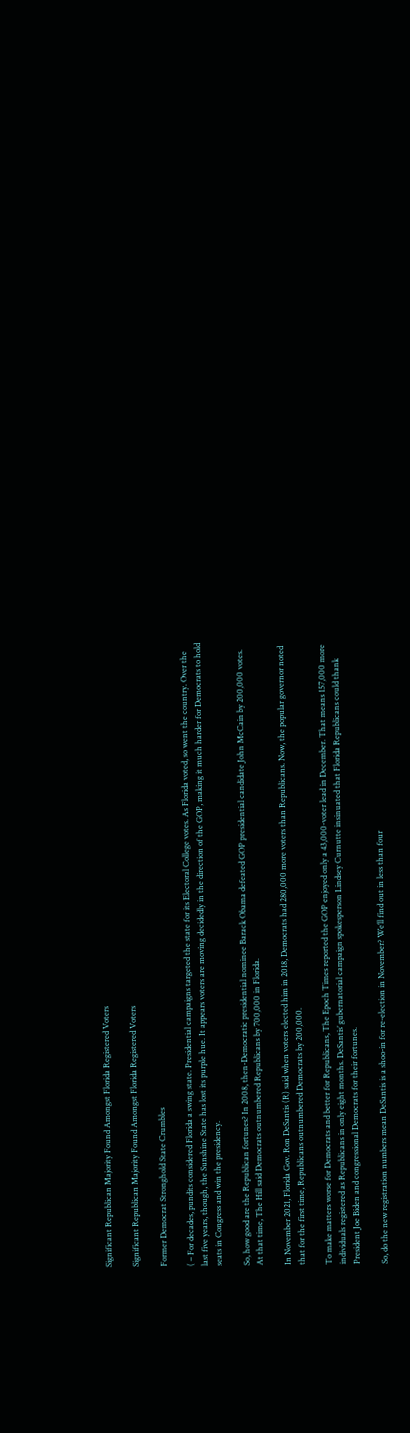Significant Republican Majority Found Amongst Florida Registered Voters

Significant Republican Majority Found Amongst Florida Registered Voters

Former Democrat Stronghold State Crumbles

( – For decades, pundits considered Florida a swing state. Presidential campaigns targeted the state for its Electoral College votes. As Florida voted, so went the country. Over the last five years, though, the Sunshine State has lost its purple hue. It appears voters are moving decidedly in the direction of the GOP, making it much harder for Democrats to hold seats in Congress and win the presidency.

So, how good are the Republican fortunes? In 2008, then-Democratic presidential nominee Barack Obama defeated GOP presidential candidate John McCain by 200,000 votes. At that time, The Hill said Democrats outnumbered Republicans by 700,000 in Florida.

In November 2021, Florida Gov. Ron DeSantis (R) said when voters elected him in 2018, Democrats had 280,000 more voters than Republicans. Now, the popular governor noted that for the first time, Republicans outnumbered Democrats by 200,000.

To make matters worse for Democrats and better for Republicans, The Epoch Times reported the GOP enjoyed only a 43,000-voter lead in December. That means 157,000 more individuals registered as Republicans in only eight months. DeSantis’ gubernatorial campaign spokesperson Lindsey Curnutte insinuated that Florida Republicans could thank President Joe Biden and congressional Democrats for their fortunes.

So, do the new registration numbers mean DeSantis is a shoo-in for re-election in November? We’ll find out in less than four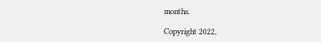months.

Copyright 2022,